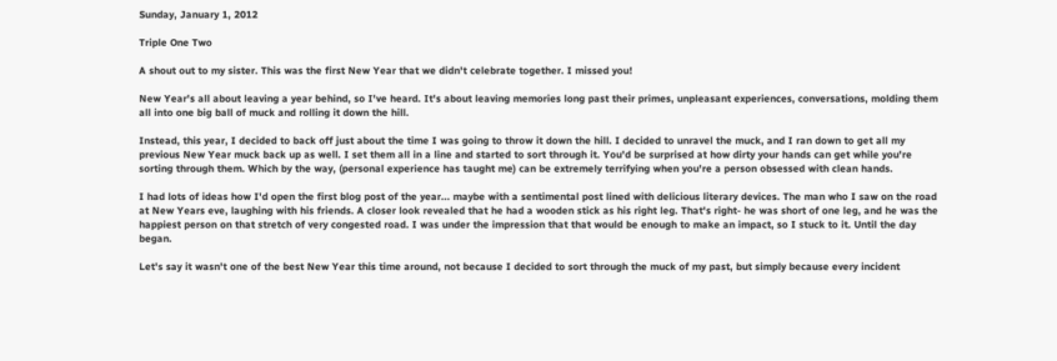Sunday, January 1, 2012

Triple One Two

A shout out to my sister. This was the first New Year that we didn't celebrate together. I missed you!

New Year's all about leaving a year behind, so I've heard. It's about leaving memories long past their primes, unpleasant experiences, conversations, molding them all into one big ball of muck and rolling it down the hill.

Instead, this year, I decided to back off just about the time I was going to throw it down the hill. I decided to unravel the muck, and I ran down to get all my previous New Year muck back up as well. I set them all in a line and started to sort through it. You'd be surprised at how dirty your hands can get while you're sorting through them. Which by the way, (personal experience has taught me) can be extremely terrifying when you're a person obsessed with clean hands.

I had lots of ideas how I'd open the first blog post of the year... maybe with a sentimental post lined with delicious literary devices. The man who I saw on the road at New Years eve, laughing with his friends. A closer look revealed that he had a wooden stick as his right leg. That's right- he was short of one leg, and he was the happiest person on that stretch of very congested road. I was under the impression that that would be enough to make an impact, so I stuck to it. Until the day began.

Let's say it wasn't one of the best New Year this time around, not because I decided to sort through the muck of my past, but simply because every incident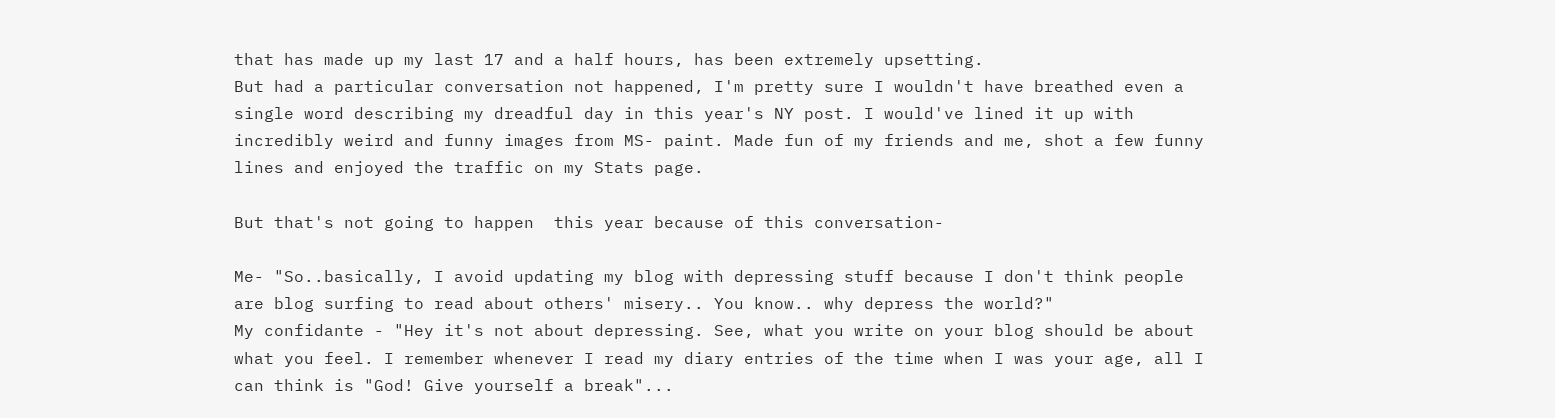that has made up my last 17 and a half hours, has been extremely upsetting.
But had a particular conversation not happened, I'm pretty sure I wouldn't have breathed even a single word describing my dreadful day in this year's NY post. I would've lined it up with incredibly weird and funny images from MS- paint. Made fun of my friends and me, shot a few funny lines and enjoyed the traffic on my Stats page.

But that's not going to happen  this year because of this conversation-

Me- "So..basically, I avoid updating my blog with depressing stuff because I don't think people are blog surfing to read about others' misery.. You know.. why depress the world?"
My confidante - "Hey it's not about depressing. See, what you write on your blog should be about what you feel. I remember whenever I read my diary entries of the time when I was your age, all I can think is "God! Give yourself a break"...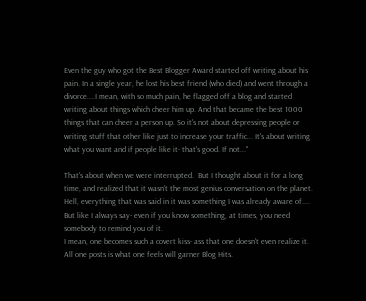Even the guy who got the Best Blogger Award started off writing about his pain. In a single year, he lost his best friend (who died) and went through a divorce....I mean, with so much pain, he flagged off a blog and started writing about things which cheer him up. And that became the best 1000 things that can cheer a person up. So it's not about depressing people or writing stuff that other like just to increase your traffic... It's about writing what you want and if people like it- that's good. If not..."

That's about when we were interrupted.  But I thought about it for a long time, and realized that it wasn't the most genius conversation on the planet. Hell, everything that was said in it was something I was already aware of.... But like I always say- even if you know something, at times, you need somebody to remind you of it.
I mean, one becomes such a covert kiss- ass that one doesn't even realize it. All one posts is what one feels will garner Blog Hits.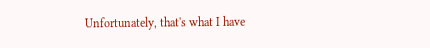Unfortunately, that's what I have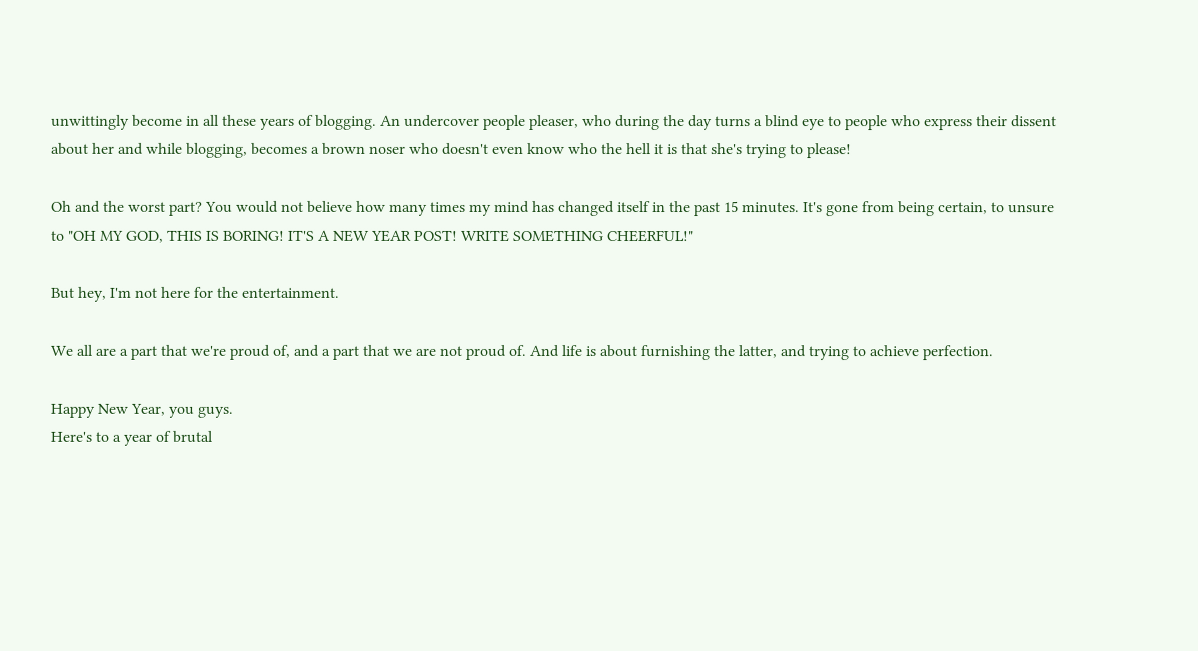unwittingly become in all these years of blogging. An undercover people pleaser, who during the day turns a blind eye to people who express their dissent about her and while blogging, becomes a brown noser who doesn't even know who the hell it is that she's trying to please!

Oh and the worst part? You would not believe how many times my mind has changed itself in the past 15 minutes. It's gone from being certain, to unsure to "OH MY GOD, THIS IS BORING! IT'S A NEW YEAR POST! WRITE SOMETHING CHEERFUL!"

But hey, I'm not here for the entertainment.

We all are a part that we're proud of, and a part that we are not proud of. And life is about furnishing the latter, and trying to achieve perfection.

Happy New Year, you guys.
Here's to a year of brutal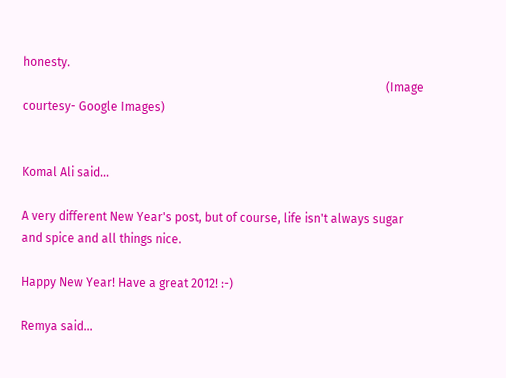honesty.
                                                                                                                         (Image courtesy- Google Images)


Komal Ali said...

A very different New Year's post, but of course, life isn't always sugar and spice and all things nice.

Happy New Year! Have a great 2012! :-)

Remya said...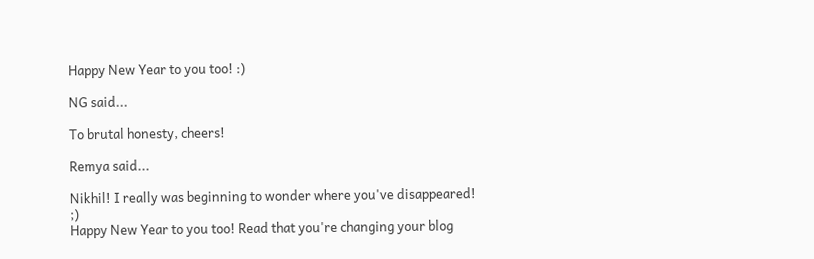Happy New Year to you too! :)

NG said...

To brutal honesty, cheers!

Remya said...

Nikhil! I really was beginning to wonder where you've disappeared! ;)
Happy New Year to you too! Read that you're changing your blog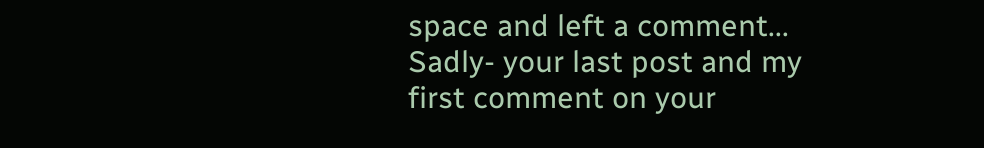space and left a comment... Sadly- your last post and my first comment on your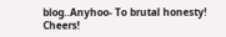blog..Anyhoo- To brutal honesty! Cheers!